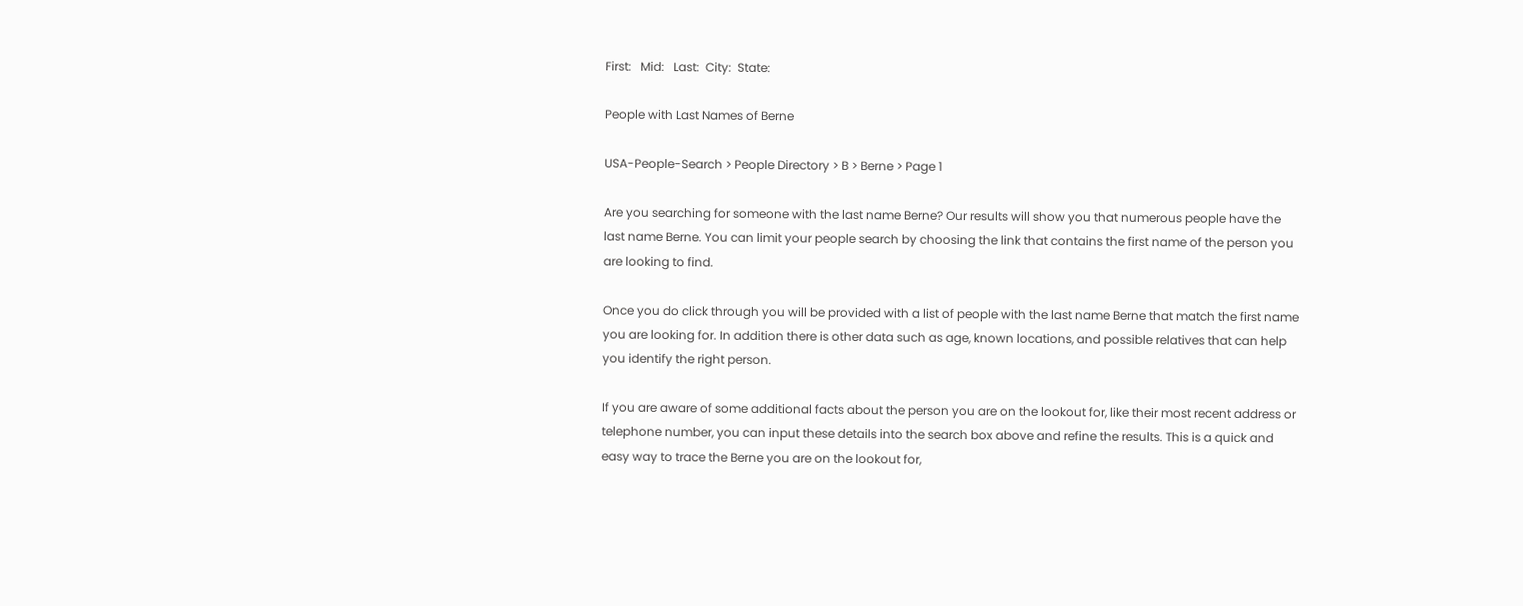First:   Mid:   Last:  City:  State:

People with Last Names of Berne

USA-People-Search > People Directory > B > Berne > Page 1

Are you searching for someone with the last name Berne? Our results will show you that numerous people have the last name Berne. You can limit your people search by choosing the link that contains the first name of the person you are looking to find.

Once you do click through you will be provided with a list of people with the last name Berne that match the first name you are looking for. In addition there is other data such as age, known locations, and possible relatives that can help you identify the right person.

If you are aware of some additional facts about the person you are on the lookout for, like their most recent address or telephone number, you can input these details into the search box above and refine the results. This is a quick and easy way to trace the Berne you are on the lookout for,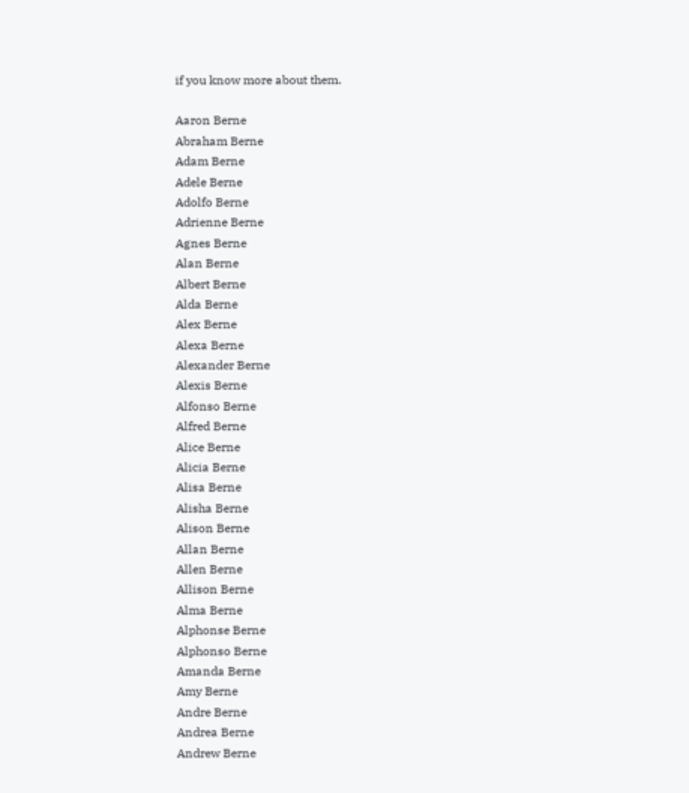if you know more about them.

Aaron Berne
Abraham Berne
Adam Berne
Adele Berne
Adolfo Berne
Adrienne Berne
Agnes Berne
Alan Berne
Albert Berne
Alda Berne
Alex Berne
Alexa Berne
Alexander Berne
Alexis Berne
Alfonso Berne
Alfred Berne
Alice Berne
Alicia Berne
Alisa Berne
Alisha Berne
Alison Berne
Allan Berne
Allen Berne
Allison Berne
Alma Berne
Alphonse Berne
Alphonso Berne
Amanda Berne
Amy Berne
Andre Berne
Andrea Berne
Andrew Berne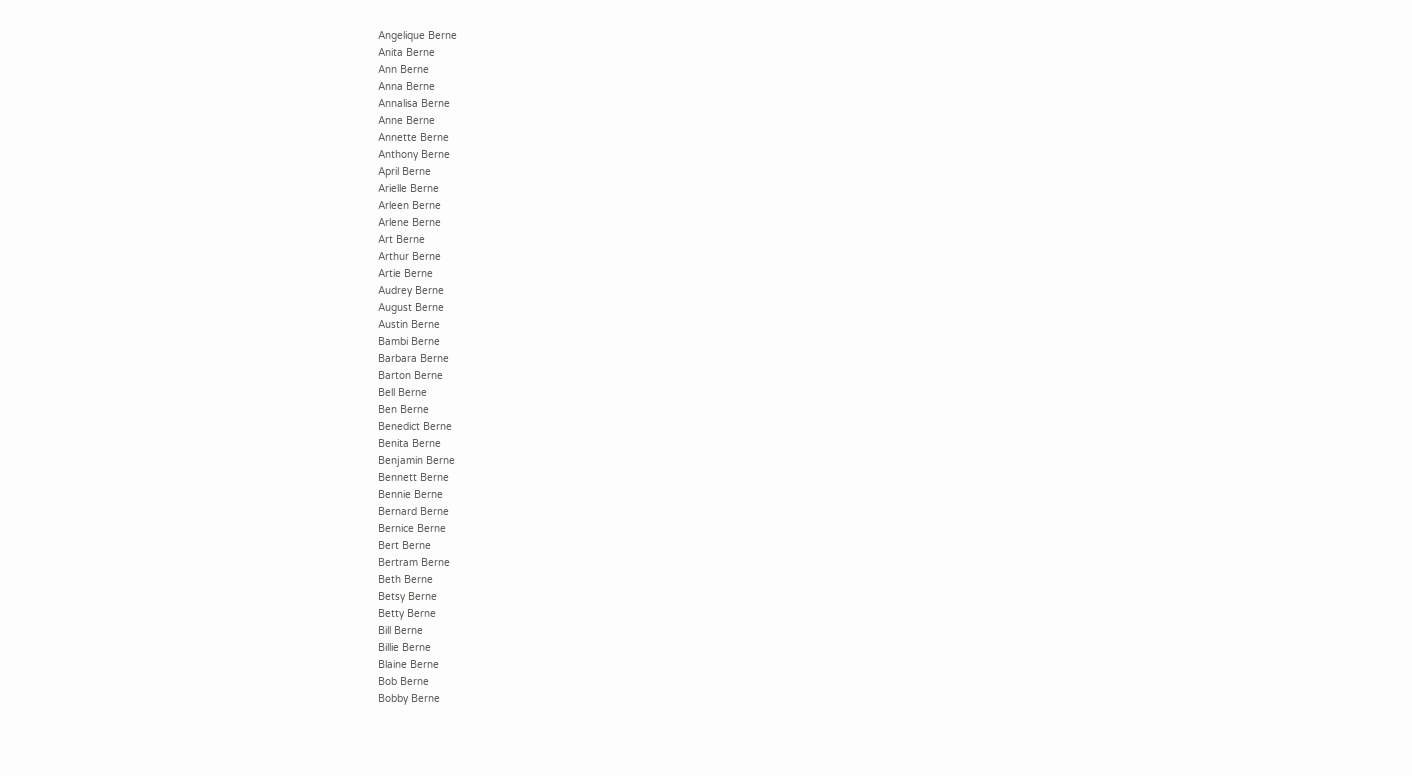Angelique Berne
Anita Berne
Ann Berne
Anna Berne
Annalisa Berne
Anne Berne
Annette Berne
Anthony Berne
April Berne
Arielle Berne
Arleen Berne
Arlene Berne
Art Berne
Arthur Berne
Artie Berne
Audrey Berne
August Berne
Austin Berne
Bambi Berne
Barbara Berne
Barton Berne
Bell Berne
Ben Berne
Benedict Berne
Benita Berne
Benjamin Berne
Bennett Berne
Bennie Berne
Bernard Berne
Bernice Berne
Bert Berne
Bertram Berne
Beth Berne
Betsy Berne
Betty Berne
Bill Berne
Billie Berne
Blaine Berne
Bob Berne
Bobby Berne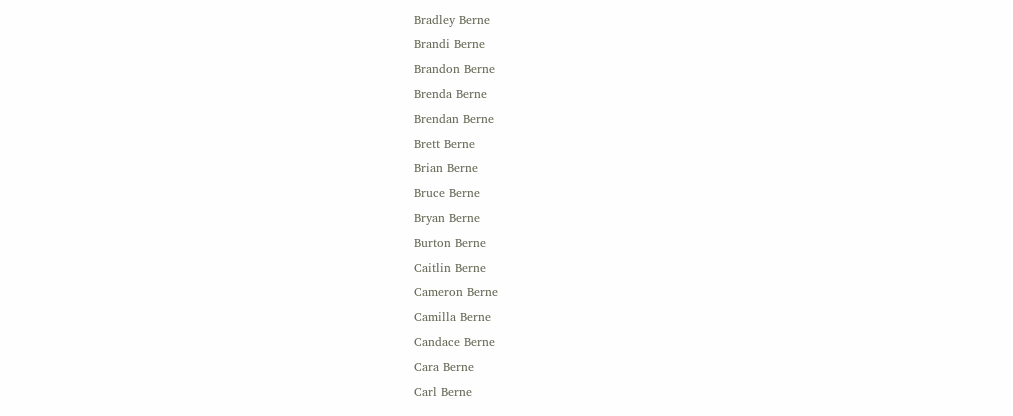Bradley Berne
Brandi Berne
Brandon Berne
Brenda Berne
Brendan Berne
Brett Berne
Brian Berne
Bruce Berne
Bryan Berne
Burton Berne
Caitlin Berne
Cameron Berne
Camilla Berne
Candace Berne
Cara Berne
Carl Berne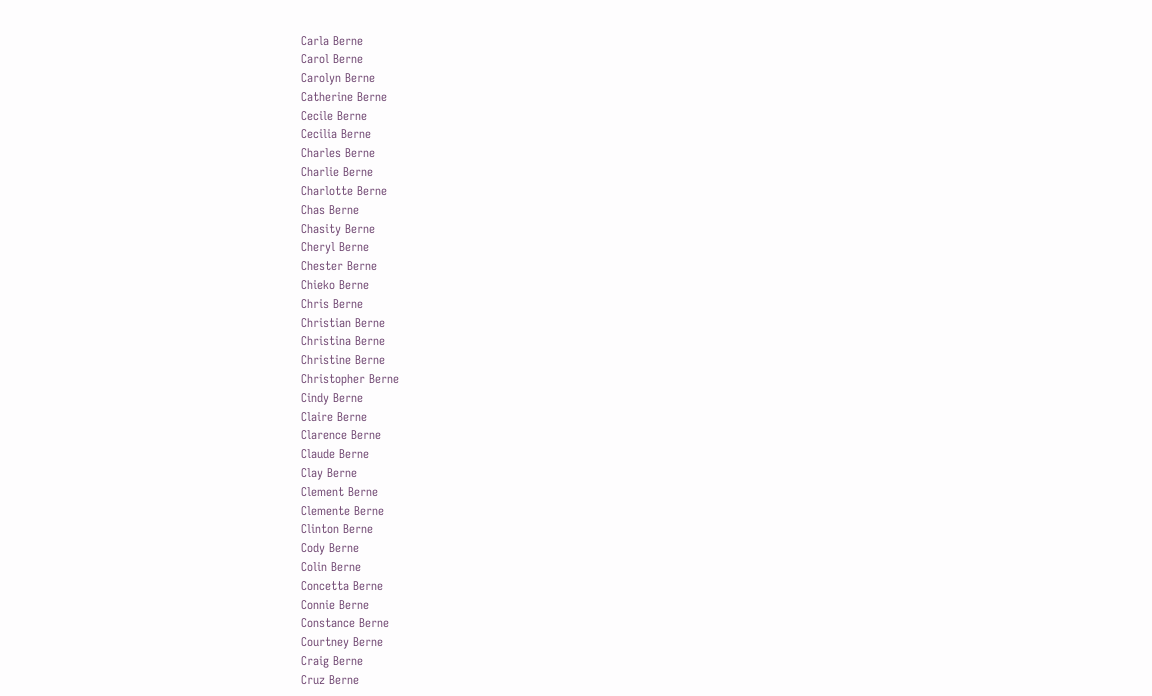Carla Berne
Carol Berne
Carolyn Berne
Catherine Berne
Cecile Berne
Cecilia Berne
Charles Berne
Charlie Berne
Charlotte Berne
Chas Berne
Chasity Berne
Cheryl Berne
Chester Berne
Chieko Berne
Chris Berne
Christian Berne
Christina Berne
Christine Berne
Christopher Berne
Cindy Berne
Claire Berne
Clarence Berne
Claude Berne
Clay Berne
Clement Berne
Clemente Berne
Clinton Berne
Cody Berne
Colin Berne
Concetta Berne
Connie Berne
Constance Berne
Courtney Berne
Craig Berne
Cruz Berne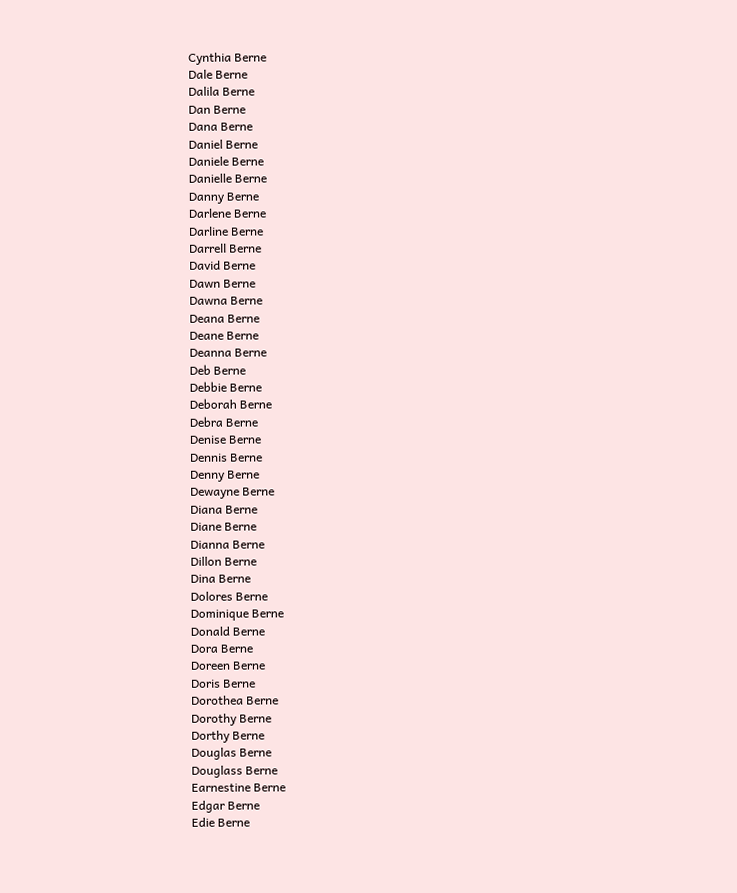Cynthia Berne
Dale Berne
Dalila Berne
Dan Berne
Dana Berne
Daniel Berne
Daniele Berne
Danielle Berne
Danny Berne
Darlene Berne
Darline Berne
Darrell Berne
David Berne
Dawn Berne
Dawna Berne
Deana Berne
Deane Berne
Deanna Berne
Deb Berne
Debbie Berne
Deborah Berne
Debra Berne
Denise Berne
Dennis Berne
Denny Berne
Dewayne Berne
Diana Berne
Diane Berne
Dianna Berne
Dillon Berne
Dina Berne
Dolores Berne
Dominique Berne
Donald Berne
Dora Berne
Doreen Berne
Doris Berne
Dorothea Berne
Dorothy Berne
Dorthy Berne
Douglas Berne
Douglass Berne
Earnestine Berne
Edgar Berne
Edie Berne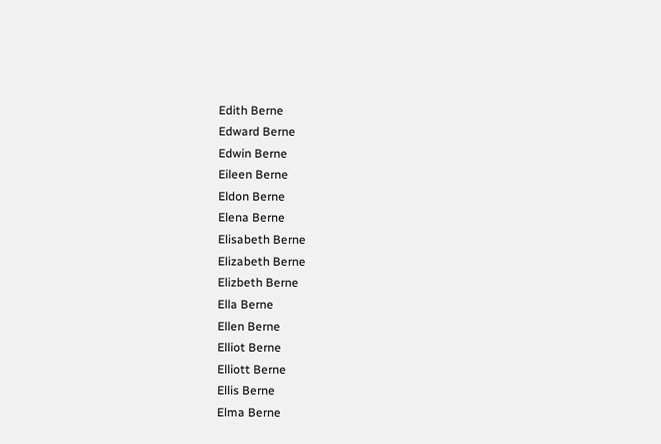Edith Berne
Edward Berne
Edwin Berne
Eileen Berne
Eldon Berne
Elena Berne
Elisabeth Berne
Elizabeth Berne
Elizbeth Berne
Ella Berne
Ellen Berne
Elliot Berne
Elliott Berne
Ellis Berne
Elma Berne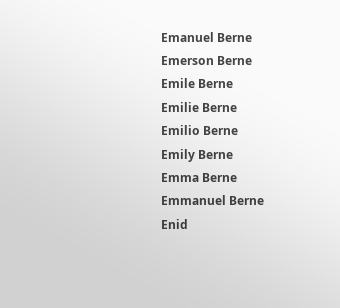Emanuel Berne
Emerson Berne
Emile Berne
Emilie Berne
Emilio Berne
Emily Berne
Emma Berne
Emmanuel Berne
Enid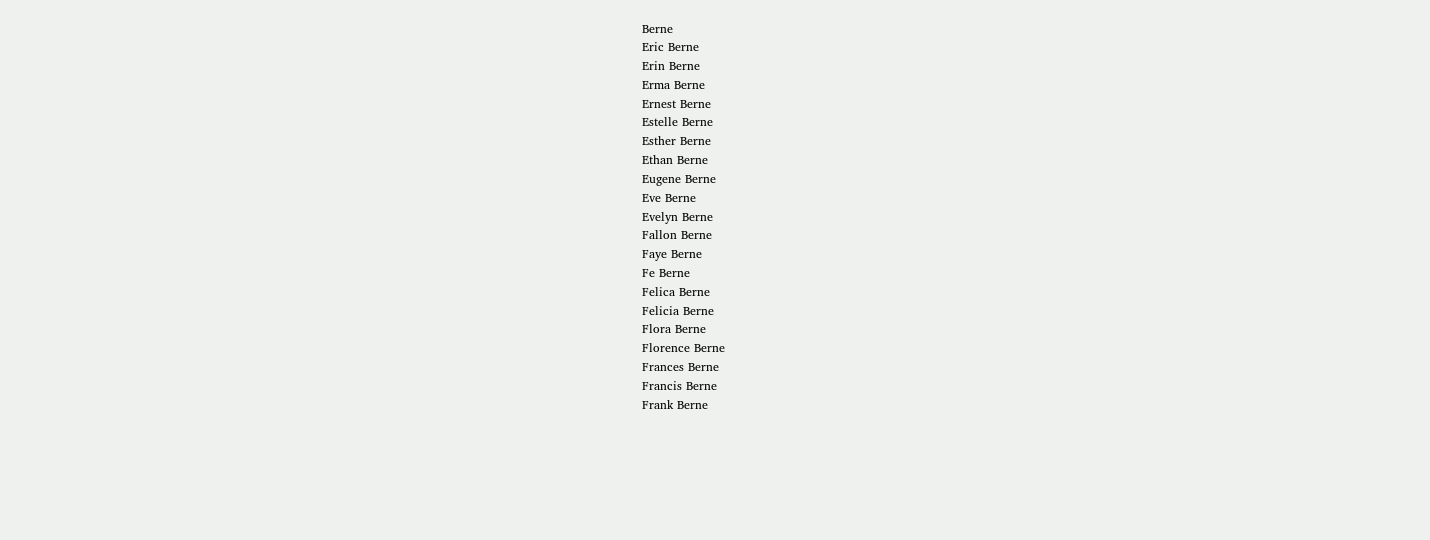Berne
Eric Berne
Erin Berne
Erma Berne
Ernest Berne
Estelle Berne
Esther Berne
Ethan Berne
Eugene Berne
Eve Berne
Evelyn Berne
Fallon Berne
Faye Berne
Fe Berne
Felica Berne
Felicia Berne
Flora Berne
Florence Berne
Frances Berne
Francis Berne
Frank Berne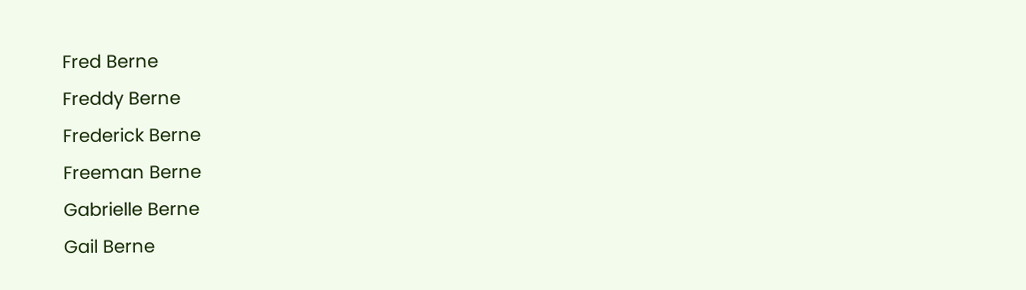Fred Berne
Freddy Berne
Frederick Berne
Freeman Berne
Gabrielle Berne
Gail Berne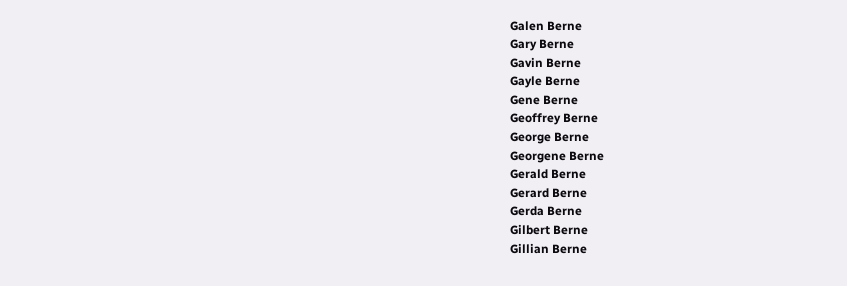Galen Berne
Gary Berne
Gavin Berne
Gayle Berne
Gene Berne
Geoffrey Berne
George Berne
Georgene Berne
Gerald Berne
Gerard Berne
Gerda Berne
Gilbert Berne
Gillian Berne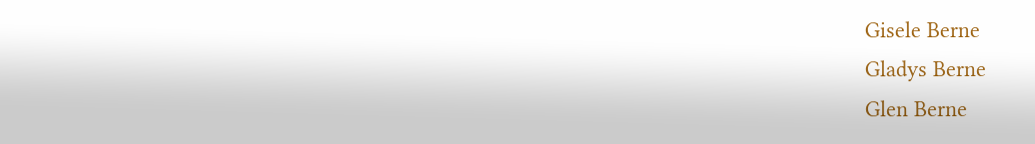Gisele Berne
Gladys Berne
Glen Berne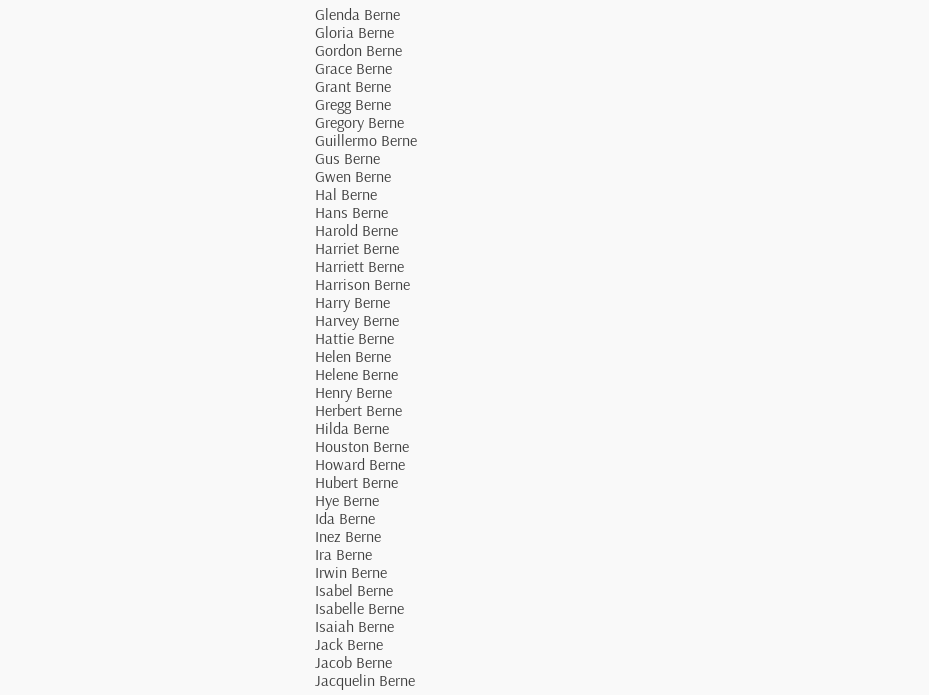Glenda Berne
Gloria Berne
Gordon Berne
Grace Berne
Grant Berne
Gregg Berne
Gregory Berne
Guillermo Berne
Gus Berne
Gwen Berne
Hal Berne
Hans Berne
Harold Berne
Harriet Berne
Harriett Berne
Harrison Berne
Harry Berne
Harvey Berne
Hattie Berne
Helen Berne
Helene Berne
Henry Berne
Herbert Berne
Hilda Berne
Houston Berne
Howard Berne
Hubert Berne
Hye Berne
Ida Berne
Inez Berne
Ira Berne
Irwin Berne
Isabel Berne
Isabelle Berne
Isaiah Berne
Jack Berne
Jacob Berne
Jacquelin Berne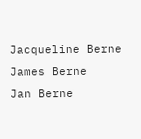Jacqueline Berne
James Berne
Jan Berne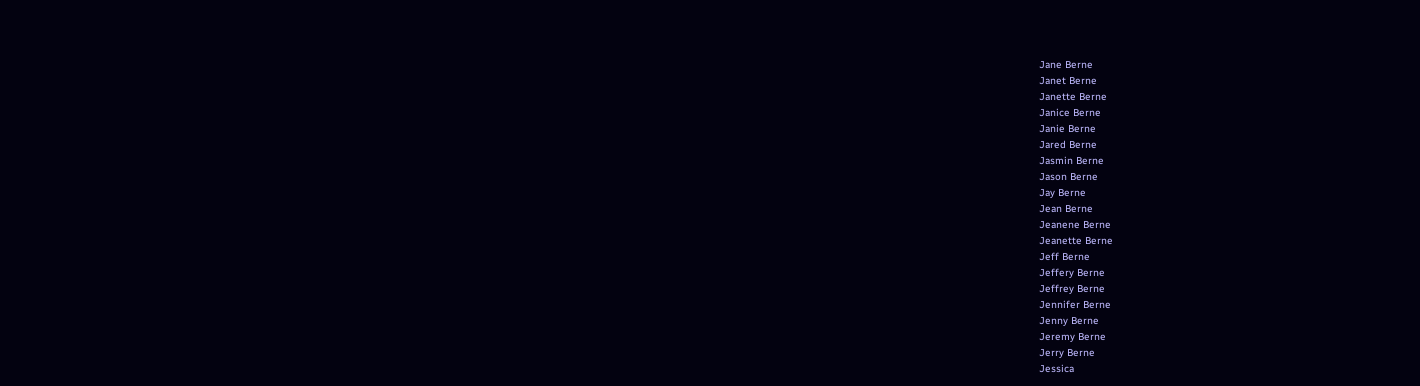Jane Berne
Janet Berne
Janette Berne
Janice Berne
Janie Berne
Jared Berne
Jasmin Berne
Jason Berne
Jay Berne
Jean Berne
Jeanene Berne
Jeanette Berne
Jeff Berne
Jeffery Berne
Jeffrey Berne
Jennifer Berne
Jenny Berne
Jeremy Berne
Jerry Berne
Jessica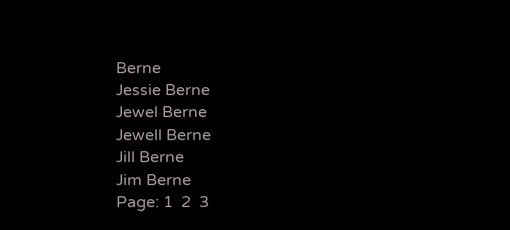Berne
Jessie Berne
Jewel Berne
Jewell Berne
Jill Berne
Jim Berne
Page: 1  2  3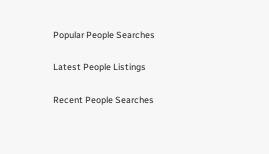Popular People Searches

Latest People Listings

Recent People Searches